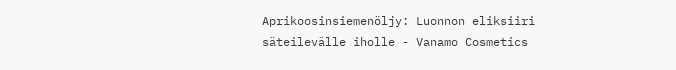Aprikoosinsiemenöljy: Luonnon eliksiiri säteilevälle iholle - Vanamo Cosmetics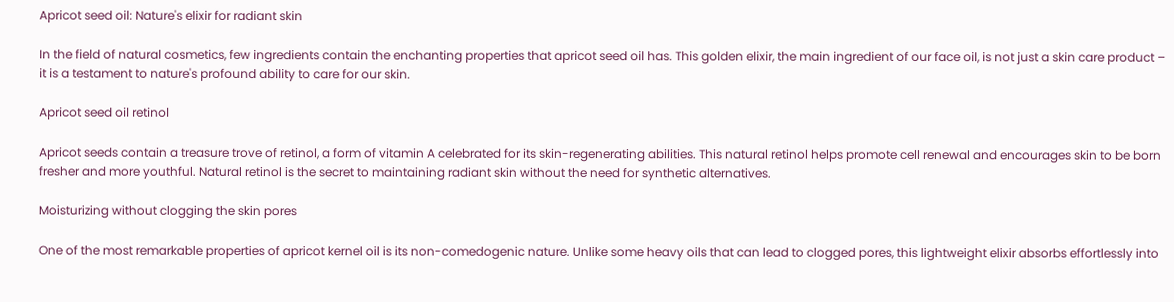Apricot seed oil: Nature's elixir for radiant skin

In the field of natural cosmetics, few ingredients contain the enchanting properties that apricot seed oil has. This golden elixir, the main ingredient of our face oil, is not just a skin care product – it is a testament to nature's profound ability to care for our skin.

Apricot seed oil retinol

Apricot seeds contain a treasure trove of retinol, a form of vitamin A celebrated for its skin-regenerating abilities. This natural retinol helps promote cell renewal and encourages skin to be born fresher and more youthful. Natural retinol is the secret to maintaining radiant skin without the need for synthetic alternatives.

Moisturizing without clogging the skin pores

One of the most remarkable properties of apricot kernel oil is its non-comedogenic nature. Unlike some heavy oils that can lead to clogged pores, this lightweight elixir absorbs effortlessly into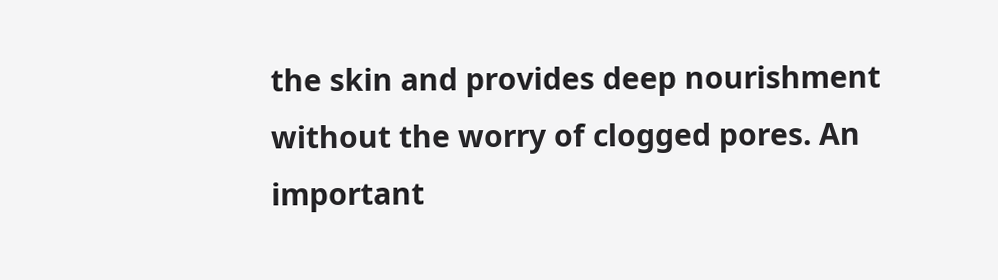the skin and provides deep nourishment without the worry of clogged pores. An important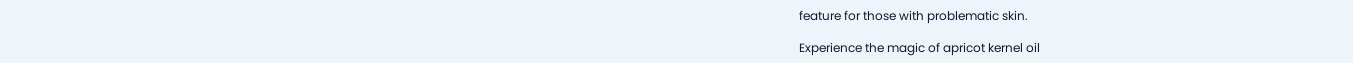feature for those with problematic skin.

Experience the magic of apricot kernel oil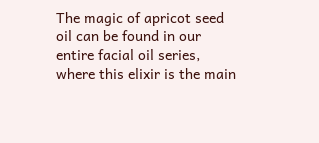The magic of apricot seed oil can be found in our entire facial oil series, where this elixir is the main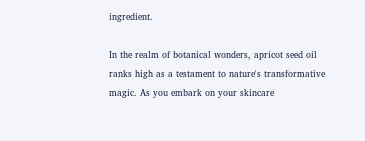ingredient.

In the realm of botanical wonders, apricot seed oil ranks high as a testament to nature's transformative magic. As you embark on your skincare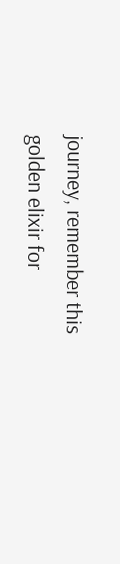journey, remember this golden elixir for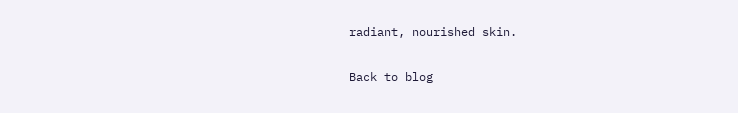radiant, nourished skin.

Back to blog